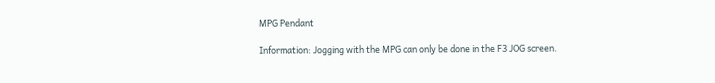MPG Pendant

Information: Jogging with the MPG can only be done in the F3 JOG screen.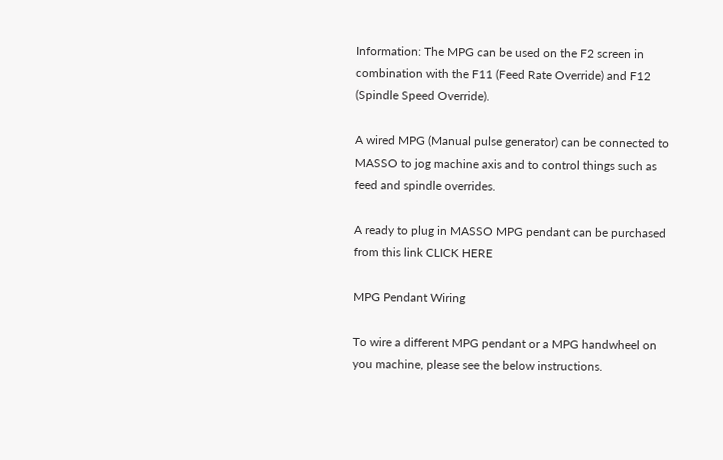Information: The MPG can be used on the F2 screen in combination with the F11 (Feed Rate Override) and F12 (Spindle Speed Override).

A wired MPG (Manual pulse generator) can be connected to MASSO to jog machine axis and to control things such as feed and spindle overrides.

A ready to plug in MASSO MPG pendant can be purchased from this link CLICK HERE

MPG Pendant Wiring

To wire a different MPG pendant or a MPG handwheel on you machine, please see the below instructions.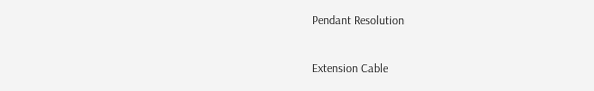Pendant Resolution

Extension Cable